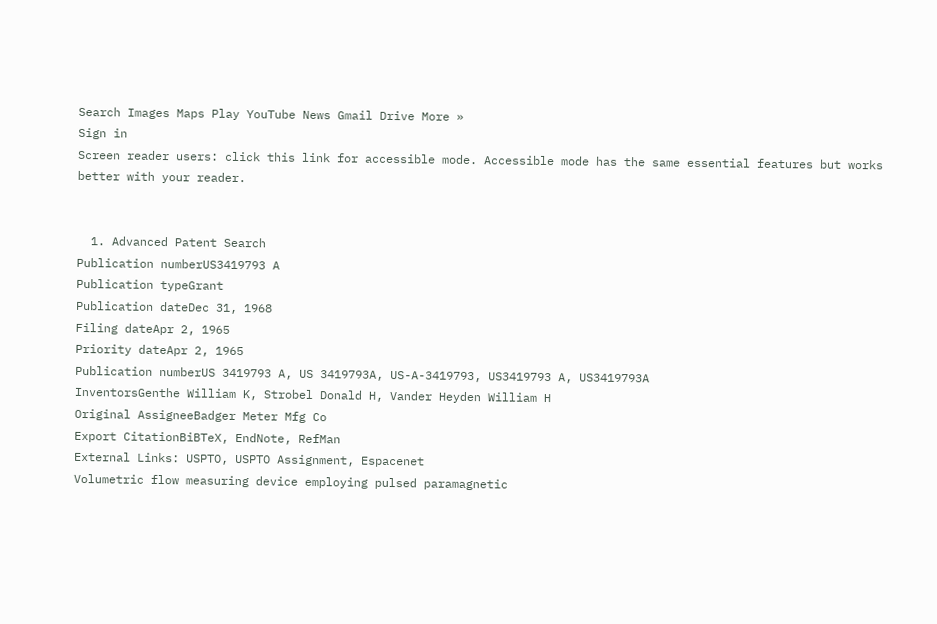Search Images Maps Play YouTube News Gmail Drive More »
Sign in
Screen reader users: click this link for accessible mode. Accessible mode has the same essential features but works better with your reader.


  1. Advanced Patent Search
Publication numberUS3419793 A
Publication typeGrant
Publication dateDec 31, 1968
Filing dateApr 2, 1965
Priority dateApr 2, 1965
Publication numberUS 3419793 A, US 3419793A, US-A-3419793, US3419793 A, US3419793A
InventorsGenthe William K, Strobel Donald H, Vander Heyden William H
Original AssigneeBadger Meter Mfg Co
Export CitationBiBTeX, EndNote, RefMan
External Links: USPTO, USPTO Assignment, Espacenet
Volumetric flow measuring device employing pulsed paramagnetic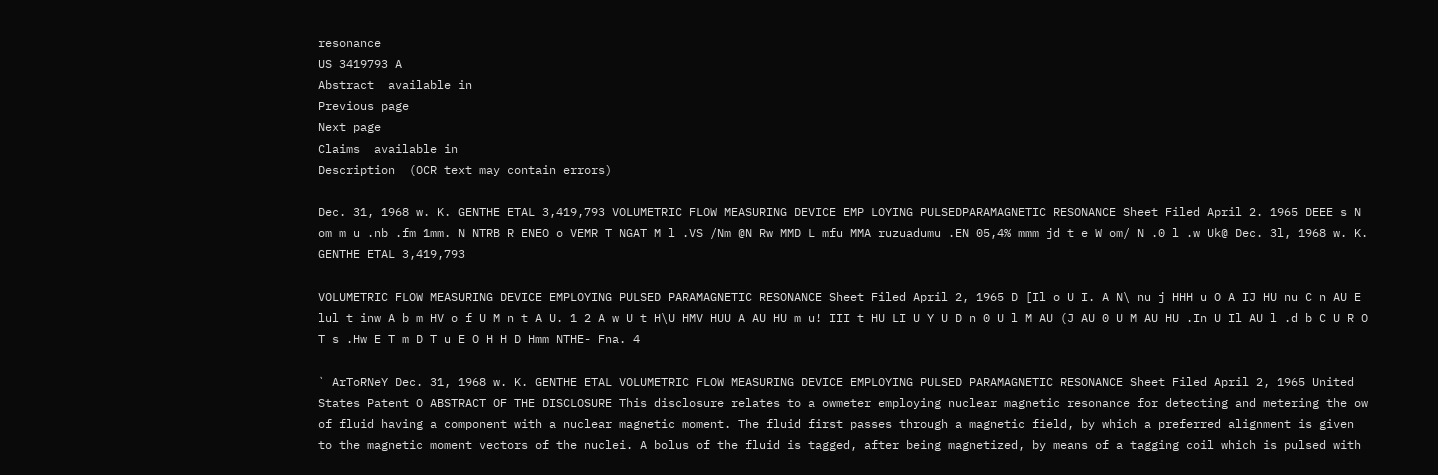resonance
US 3419793 A
Abstract  available in
Previous page
Next page
Claims  available in
Description  (OCR text may contain errors)

Dec. 31, 1968 w. K. GENTHE ETAL 3,419,793 VOLUMETRIC FLOW MEASURING DEVICE EMP LOYING PULSEDPARAMAGNETIC RESONANCE Sheet Filed April 2. 1965 DEEE s N om m u .nb .fm 1mm. N NTRB R ENEO o VEMR T NGAT M l .VS /Nm @N Rw MMD L mfu MMA ruzuadumu .EN 05,4% mmm jd t e W om/ N .0 l .w Uk@ Dec. 3l, 1968 w. K. GENTHE ETAL 3,419,793

VOLUMETRIC FLOW MEASURING DEVICE EMPLOYING PULSED PARAMAGNETIC RESONANCE Sheet Filed April 2, 1965 D [Il o U I. A N\ nu j HHH u O A IJ HU nu C n AU E lul t inw A b m HV o f U M n t A U. 1 2 A w U t H\U HMV HUU A AU HU m u! III t HU LI U Y U D n 0 U l M AU (J AU 0 U M AU HU .In U Il AU l .d b C U R O T s .Hw E T m D T u E O H H D Hmm NTHE- Fna. 4

` ArToRNeY Dec. 31, 1968 w. K. GENTHE ETAL VOLUMETRIC FLOW MEASURING DEVICE EMPLOYING PULSED PARAMAGNETIC RESONANCE Sheet Filed April 2, 1965 United States Patent O ABSTRACT OF THE DISCLOSURE This disclosure relates to a owmeter employing nuclear magnetic resonance for detecting and metering the ow of fluid having a component with a nuclear magnetic moment. The fluid first passes through a magnetic field, by which a preferred alignment is given to the magnetic moment vectors of the nuclei. A bolus of the fluid is tagged, after being magnetized, by means of a tagging coil which is pulsed with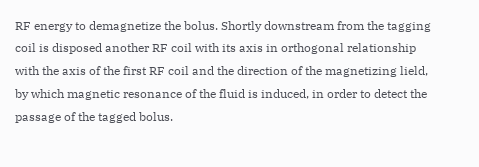RF energy to demagnetize the bolus. Shortly downstream from the tagging coil is disposed another RF coil with its axis in orthogonal relationship with the axis of the first RF coil and the direction of the magnetizing lield, by which magnetic resonance of the fluid is induced, in order to detect the passage of the tagged bolus.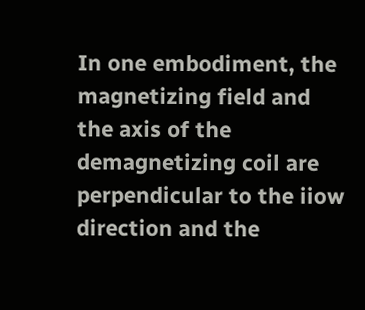In one embodiment, the magnetizing field and the axis of the demagnetizing coil are perpendicular to the iiow direction and the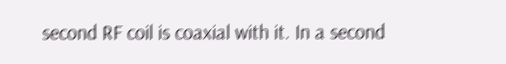second RF coil is coaxial with it. In a second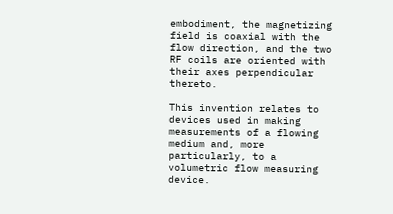embodiment, the magnetizing field is coaxial with the flow direction, and the two RF coils are oriented with their axes perpendicular thereto.

This invention relates to devices used in making measurements of a flowing medium and, more particularly, to a volumetric flow measuring device.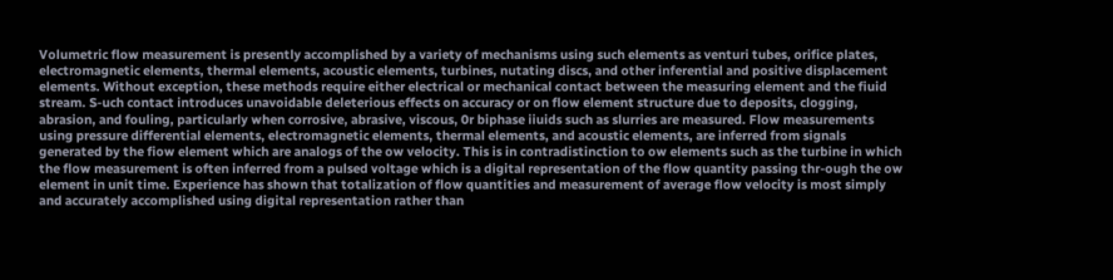Volumetric flow measurement is presently accomplished by a variety of mechanisms using such elements as venturi tubes, orifice plates, electromagnetic elements, thermal elements, acoustic elements, turbines, nutating discs, and other inferential and positive displacement elements. Without exception, these methods require either electrical or mechanical contact between the measuring element and the fiuid stream. S-uch contact introduces unavoidable deleterious effects on accuracy or on flow element structure due to deposits, clogging, abrasion, and fouling, particularly when corrosive, abrasive, viscous, 0r biphase iiuids such as slurries are measured. Flow measurements using pressure differential elements, electromagnetic elements, thermal elements, and acoustic elements, are inferred from signals generated by the fiow element which are analogs of the ow velocity. This is in contradistinction to ow elements such as the turbine in which the flow measurement is often inferred from a pulsed voltage which is a digital representation of the flow quantity passing thr-ough the ow element in unit time. Experience has shown that totalization of flow quantities and measurement of average flow velocity is most simply and accurately accomplished using digital representation rather than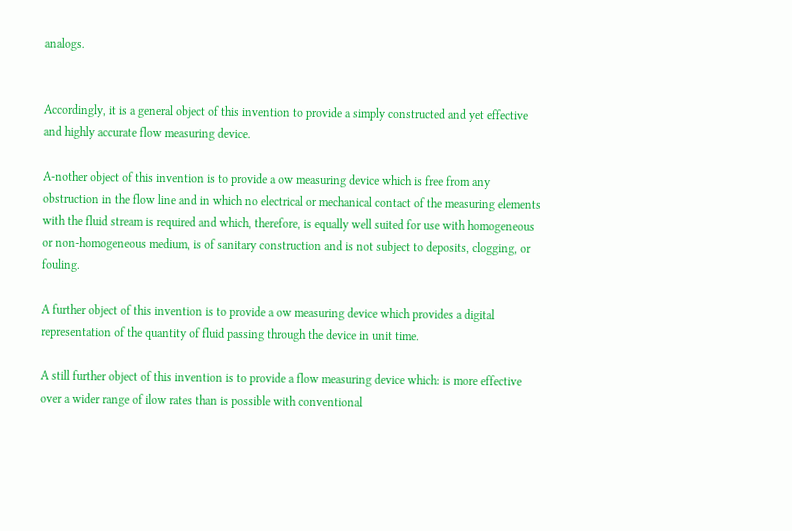analogs.


Accordingly, it is a general object of this invention to provide a simply constructed and yet effective and highly accurate flow measuring device.

A-nother object of this invention is to provide a ow measuring device which is free from any obstruction in the flow line and in which no electrical or mechanical contact of the measuring elements with the fluid stream is required and which, therefore, is equally well suited for use with homogeneous or non-homogeneous medium, is of sanitary construction and is not subject to deposits, clogging, or fouling.

A further object of this invention is to provide a ow measuring device which provides a digital representation of the quantity of fluid passing through the device in unit time.

A still further object of this invention is to provide a flow measuring device which: is more effective over a wider range of ilow rates than is possible with conventional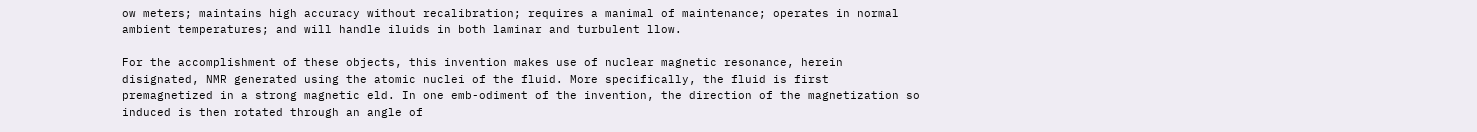ow meters; maintains high accuracy without recalibration; requires a manimal of maintenance; operates in normal ambient temperatures; and will handle iluids in both laminar and turbulent llow.

For the accomplishment of these objects, this invention makes use of nuclear magnetic resonance, herein disignated, NMR generated using the atomic nuclei of the fluid. More specifically, the fluid is first premagnetized in a strong magnetic eld. In one emb-odiment of the invention, the direction of the magnetization so induced is then rotated through an angle of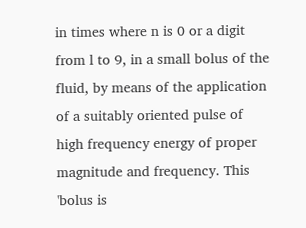in times where n is 0 or a digit from l to 9, in a small bolus of the fluid, by means of the application of a suitably oriented pulse of high frequency energy of proper magnitude and frequency. This 'bolus is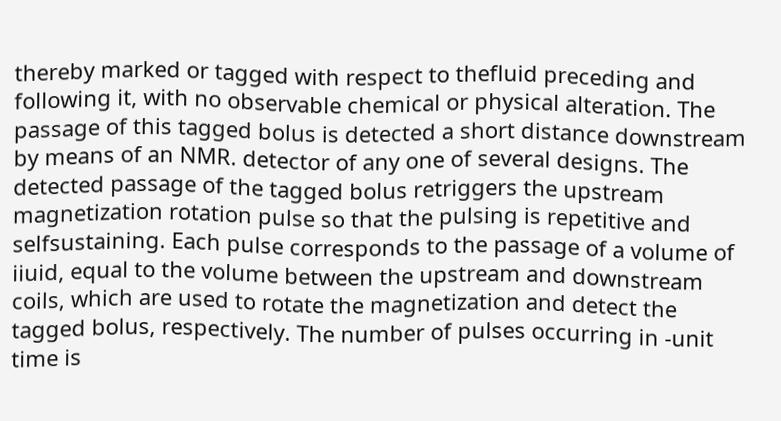thereby marked or tagged with respect to thefluid preceding and following it, with no observable chemical or physical alteration. The passage of this tagged bolus is detected a short distance downstream by means of an NMR. detector of any one of several designs. The detected passage of the tagged bolus retriggers the upstream magnetization rotation pulse so that the pulsing is repetitive and selfsustaining. Each pulse corresponds to the passage of a volume of iiuid, equal to the volume between the upstream and downstream coils, which are used to rotate the magnetization and detect the tagged bolus, respectively. The number of pulses occurring in -unit time is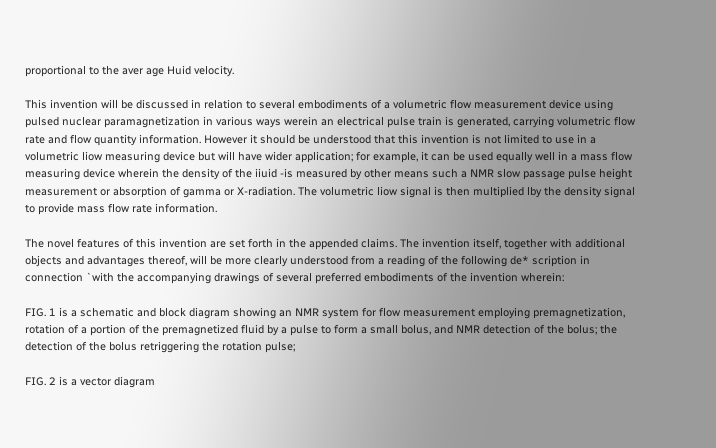proportional to the aver age Huid velocity.

This invention will be discussed in relation to several embodiments of a volumetric flow measurement device using pulsed nuclear paramagnetization in various ways werein an electrical pulse train is generated, carrying volumetric flow rate and flow quantity information. However it should be understood that this invention is not limited to use in a volumetric liow measuring device but will have wider application; for example, it can be used equally well in a mass flow measuring device wherein the density of the iiuid -is measured by other means such a NMR slow passage pulse height measurement or absorption of gamma or X-radiation. The volumetric liow signal is then multiplied lby the density signal to provide mass flow rate information.

The novel features of this invention are set forth in the appended claims. The invention itself, together with additional objects and advantages thereof, will be more clearly understood from a reading of the following de* scription in connection `with the accompanying drawings of several preferred embodiments of the invention wherein:

FIG. 1 is a schematic and block diagram showing an NMR system for flow measurement employing premagnetization, rotation of a portion of the premagnetized fluid by a pulse to form a small bolus, and NMR detection of the bolus; the detection of the bolus retriggering the rotation pulse;

FIG. 2 is a vector diagram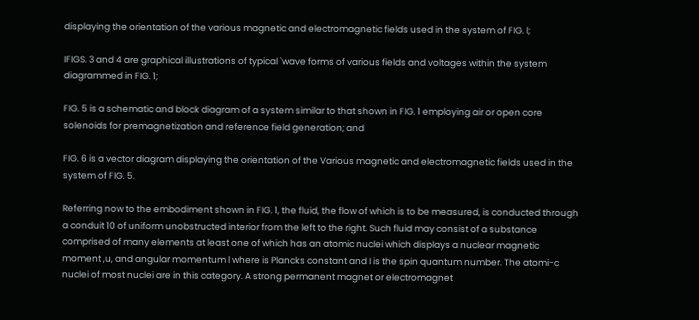displaying the orientation of the various magnetic and electromagnetic fields used in the system of FIG. l;

IFIGS. 3 and 4 are graphical illustrations of typical `wave forms of various fields and voltages within the system diagrammed in FIG. 1;

FIG. 5 is a schematic and block diagram of a system similar to that shown in FIG. 1 employing air or open core solenoids for premagnetization and reference field generation; and

FIG. 6 is a vector diagram displaying the orientation of the Various magnetic and electromagnetic fields used in the system of FIG. 5.

Referring now to the embodiment shown in FIG. 1, the fluid, the flow of which is to be measured, is conducted through a conduit 10 of uniform unobstructed interior from the left to the right. Such fluid may consist of a substance comprised of many elements at least one of which has an atomic nuclei which displays a nuclear magnetic moment ,u, and angular momentum l where is Plancks constant and I is the spin quantum number. The atomi-c nuclei of most nuclei are in this category. A strong permanent magnet or electromagnet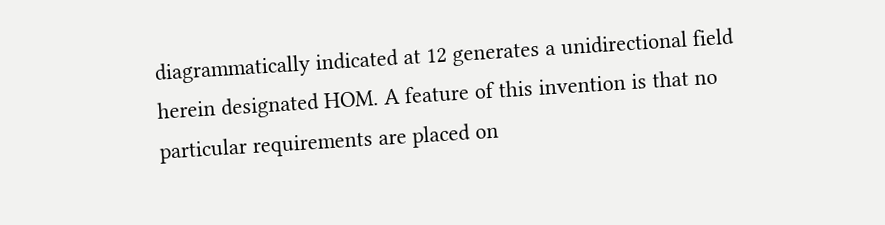diagrammatically indicated at 12 generates a unidirectional field herein designated HOM. A feature of this invention is that no particular requirements are placed on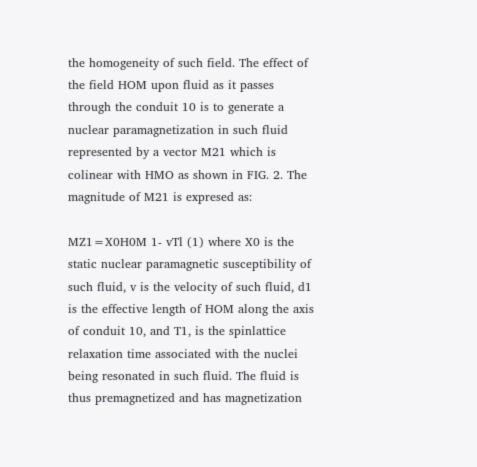the homogeneity of such field. The effect of the field HOM upon fluid as it passes through the conduit 10 is to generate a nuclear paramagnetization in such fluid represented by a vector M21 which is colinear with HMO as shown in FIG. 2. The magnitude of M21 is expresed as:

MZ1=X0H0M 1- vTl (1) where X0 is the static nuclear paramagnetic susceptibility of such fluid, v is the velocity of such fluid, d1 is the effective length of HOM along the axis of conduit 10, and T1, is the spinlattice relaxation time associated with the nuclei being resonated in such fluid. The fluid is thus premagnetized and has magnetization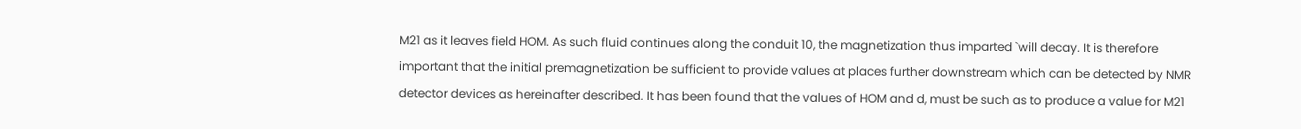M21 as it leaves field HOM. As such fluid continues along the conduit 10, the magnetization thus imparted `will decay. It is therefore important that the initial premagnetization be sufficient to provide values at places further downstream which can be detected by NMR detector devices as hereinafter described. It has been found that the values of HOM and d, must be such as to produce a value for M21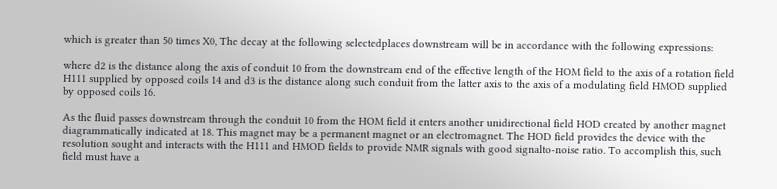which is greater than 50 times X0, The decay at the following selectedplaces downstream will be in accordance with the following expressions:

where d2 is the distance along the axis of conduit 10 from the downstream end of the effective length of the HOM field to the axis of a rotation field H111 supplied by opposed coils 14 and d3 is the distance along such conduit from the latter axis to the axis of a modulating field HMOD supplied by opposed coils 16.

As the fluid passes downstream through the conduit 10 from the HOM field it enters another unidirectional field HOD created by another magnet diagrammatically indicated at 18. This magnet may be a permanent magnet or an electromagnet. The HOD field provides the device with the resolution sought and interacts with the H111 and HMOD fields to provide NMR signals with good signalto-noise ratio. To accomplish this, such field must have a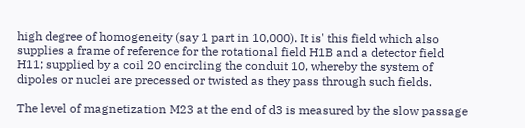high degree of homogeneity (say 1 part in 10,000). It is' this field which also supplies a frame of reference for the rotational field H1B and a detector field H11; supplied by a coil 20 encircling the conduit 10, whereby the system of dipoles or nuclei are precessed or twisted as they pass through such fields.

The level of magnetization M23 at the end of d3 is measured by the slow passage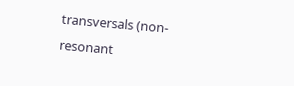transversals (non-resonant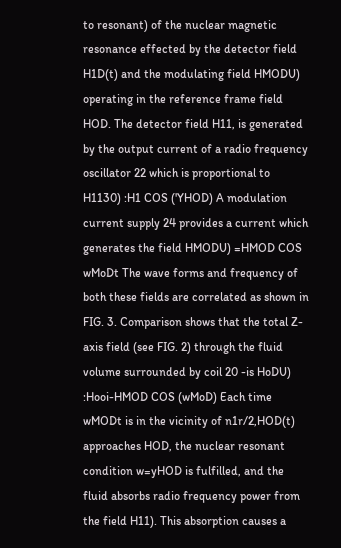to resonant) of the nuclear magnetic resonance effected by the detector field H1D(t) and the modulating field HMODU) operating in the reference frame field HOD. The detector field H11, is generated by the output current of a radio frequency oscillator 22 which is proportional to H1130) :H1 COS ('YHOD) A modulation current supply 24 provides a current which generates the field HMODU) =HMOD COS wMoDt The wave forms and frequency of both these fields are correlated as shown in FIG. 3. Comparison shows that the total Z-axis field (see FIG. 2) through the fluid volume surrounded by coil 20 -is HoDU) :Hooi-HMOD COS (wMoD) Each time wMODt is in the vicinity of n1r/2,HOD(t) approaches HOD, the nuclear resonant condition w=yHOD is fulfilled, and the fluid absorbs radio frequency power from the field H11). This absorption causes a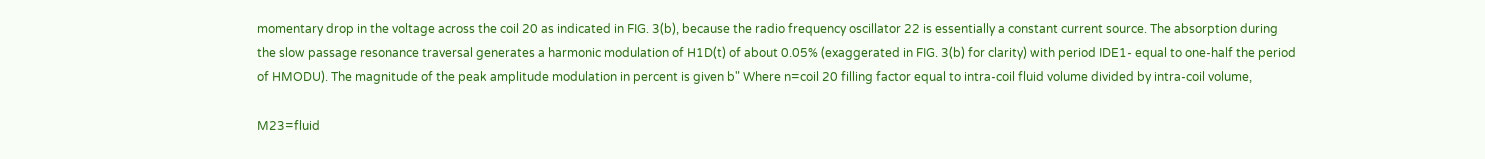momentary drop in the voltage across the coil 20 as indicated in FIG. 3(b), because the radio frequency oscillator 22 is essentially a constant current source. The absorption during the slow passage resonance traversal generates a harmonic modulation of H1D(t) of about 0.05% (exaggerated in FIG. 3(b) for clarity) with period IDE1- equal to one-half the period of HMODU). The magnitude of the peak amplitude modulation in percent is given b" Where n=coil 20 filling factor equal to intra-coil fluid volume divided by intra-coil volume,

M23=fluid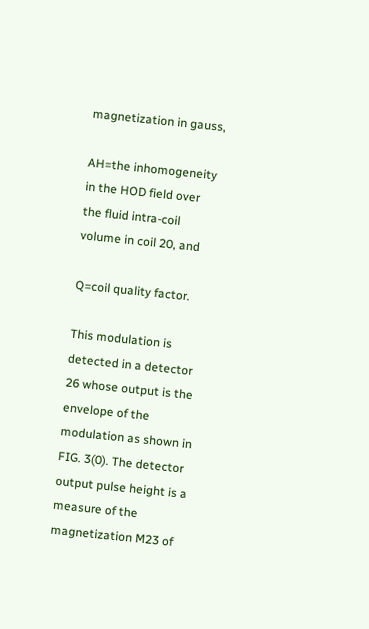magnetization in gauss,

AH=the inhomogeneity in the HOD field over the fluid intra-coil volume in coil 20, and

Q=coil quality factor.

This modulation is detected in a detector 26 whose output is the envelope of the modulation as shown in FIG. 3(0). The detector output pulse height is a measure of the magnetization M23 of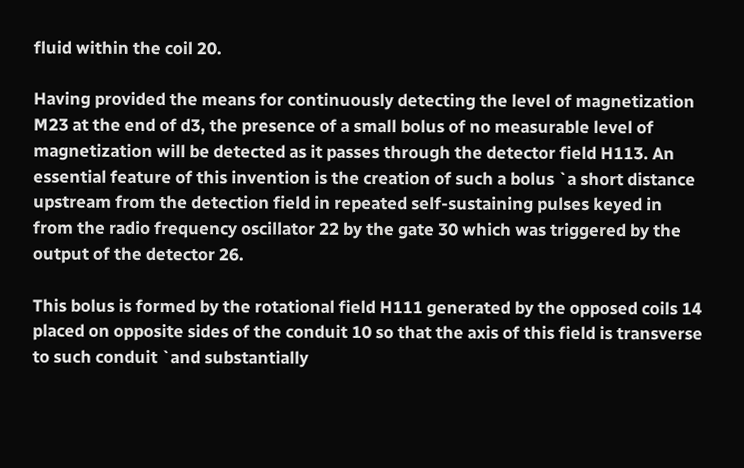fluid within the coil 20.

Having provided the means for continuously detecting the level of magnetization M23 at the end of d3, the presence of a small bolus of no measurable level of magnetization will be detected as it passes through the detector field H113. An essential feature of this invention is the creation of such a bolus `a short distance upstream from the detection field in repeated self-sustaining pulses keyed in from the radio frequency oscillator 22 by the gate 30 which was triggered by the output of the detector 26.

This bolus is formed by the rotational field H111 generated by the opposed coils 14 placed on opposite sides of the conduit 10 so that the axis of this field is transverse to such conduit `and substantially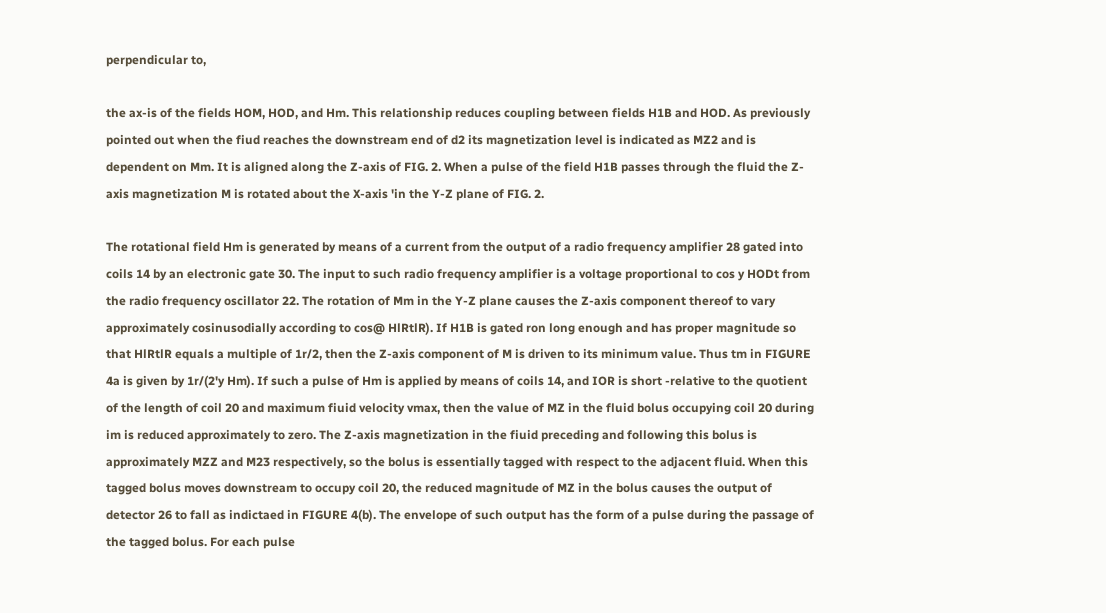perpendicular to,

the ax-is of the fields HOM, HOD, and Hm. This relationship reduces coupling between fields H1B and HOD. As previously pointed out when the fiud reaches the downstream end of d2 its magnetization level is indicated as MZ2 and is dependent on Mm. It is aligned along the Z-axis of FIG. 2. When a pulse of the field H1B passes through the fluid the Z-axis magnetization M is rotated about the X-axis 'in the Y-Z plane of FIG. 2.

The rotational field Hm is generated by means of a current from the output of a radio frequency amplifier 28 gated into coils 14 by an electronic gate 30. The input to such radio frequency amplifier is a voltage proportional to cos y HODt from the radio frequency oscillator 22. The rotation of Mm in the Y-Z plane causes the Z-axis component thereof to vary approximately cosinusodially according to cos@ HlRtlR). If H1B is gated ron long enough and has proper magnitude so that HlRtlR equals a multiple of 1r/2, then the Z-axis component of M is driven to its minimum value. Thus tm in FIGURE 4a is given by 1r/(2'y Hm). If such a pulse of Hm is applied by means of coils 14, and IOR is short -relative to the quotient of the length of coil 20 and maximum fiuid velocity vmax, then the value of MZ in the fluid bolus occupying coil 20 during im is reduced approximately to zero. The Z-axis magnetization in the fiuid preceding and following this bolus is approximately MZZ and M23 respectively, so the bolus is essentially tagged with respect to the adjacent fluid. When this tagged bolus moves downstream to occupy coil 20, the reduced magnitude of MZ in the bolus causes the output of detector 26 to fall as indictaed in FIGURE 4(b). The envelope of such output has the form of a pulse during the passage of the tagged bolus. For each pulse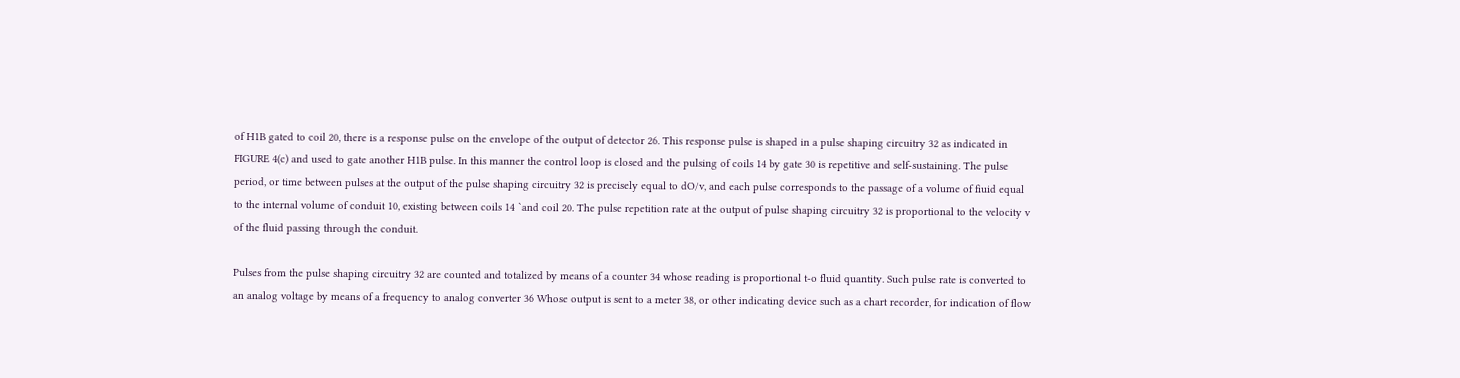of H1B gated to coil 20, there is a response pulse on the envelope of the output of detector 26. This response pulse is shaped in a pulse shaping circuitry 32 as indicated in FIGURE 4(c) and used to gate another H1B pulse. In this manner the control loop is closed and the pulsing of coils 14 by gate 30 is repetitive and self-sustaining. The pulse period, or time between pulses at the output of the pulse shaping circuitry 32 is precisely equal to dO/v, and each pulse corresponds to the passage of a volume of fiuid equal to the internal volume of conduit 10, existing between coils 14 `and coil 20. The pulse repetition rate at the output of pulse shaping circuitry 32 is proportional to the velocity v of the fluid passing through the conduit.

Pulses from the pulse shaping circuitry 32 are counted and totalized by means of a counter 34 whose reading is proportional t-o fluid quantity. Such pulse rate is converted to an analog voltage by means of a frequency to analog converter 36 Whose output is sent to a meter 38, or other indicating device such as a chart recorder, for indication of flow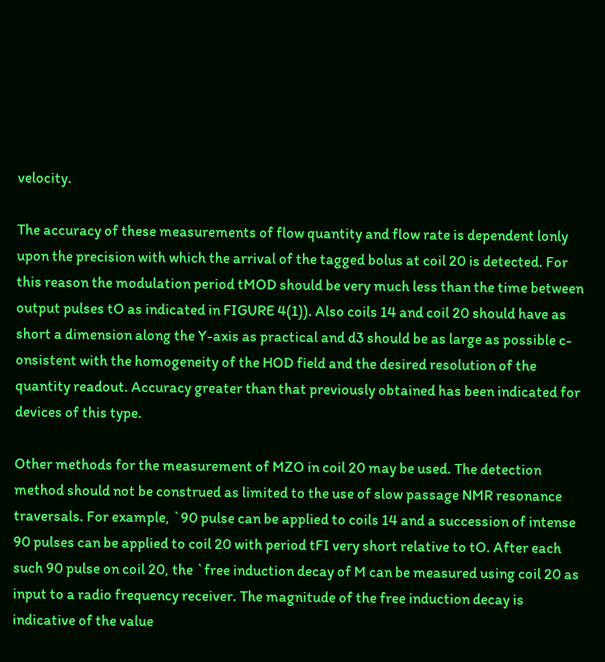velocity.

The accuracy of these measurements of flow quantity and flow rate is dependent lonly upon the precision with which the arrival of the tagged bolus at coil 20 is detected. For this reason the modulation period tMOD should be very much less than the time between output pulses tO as indicated in FIGURE 4(1)). Also coils 14 and coil 20 should have as short a dimension along the Y-axis as practical and d3 should be as large as possible c-onsistent with the homogeneity of the HOD field and the desired resolution of the quantity readout. Accuracy greater than that previously obtained has been indicated for devices of this type.

Other methods for the measurement of MZO in coil 20 may be used. The detection method should not be construed as limited to the use of slow passage NMR resonance traversals. For example, `90 pulse can be applied to coils 14 and a succession of intense 90 pulses can be applied to coil 20 with period tFI very short relative to tO. After each such 90 pulse on coil 20, the `free induction decay of M can be measured using coil 20 as input to a radio frequency receiver. The magnitude of the free induction decay is indicative of the value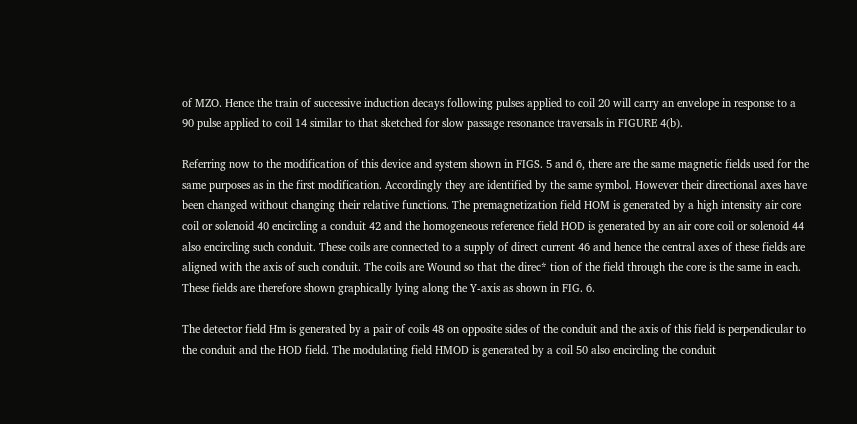of MZO. Hence the train of successive induction decays following pulses applied to coil 20 will carry an envelope in response to a 90 pulse applied to coil 14 similar to that sketched for slow passage resonance traversals in FIGURE 4(b).

Referring now to the modification of this device and system shown in FIGS. 5 and 6, there are the same magnetic fields used for the same purposes as in the first modification. Accordingly they are identified by the same symbol. However their directional axes have been changed without changing their relative functions. The premagnetization field HOM is generated by a high intensity air core coil or solenoid 40 encircling a conduit 42 and the homogeneous reference field HOD is generated by an air core coil or solenoid 44 also encircling such conduit. These coils are connected to a supply of direct current 46 and hence the central axes of these fields are aligned with the axis of such conduit. The coils are Wound so that the direc* tion of the field through the core is the same in each. These fields are therefore shown graphically lying along the Y-axis as shown in FIG. 6.

The detector field Hm is generated by a pair of coils 48 on opposite sides of the conduit and the axis of this field is perpendicular to the conduit and the HOD field. The modulating field HMOD is generated by a coil 50 also encircling the conduit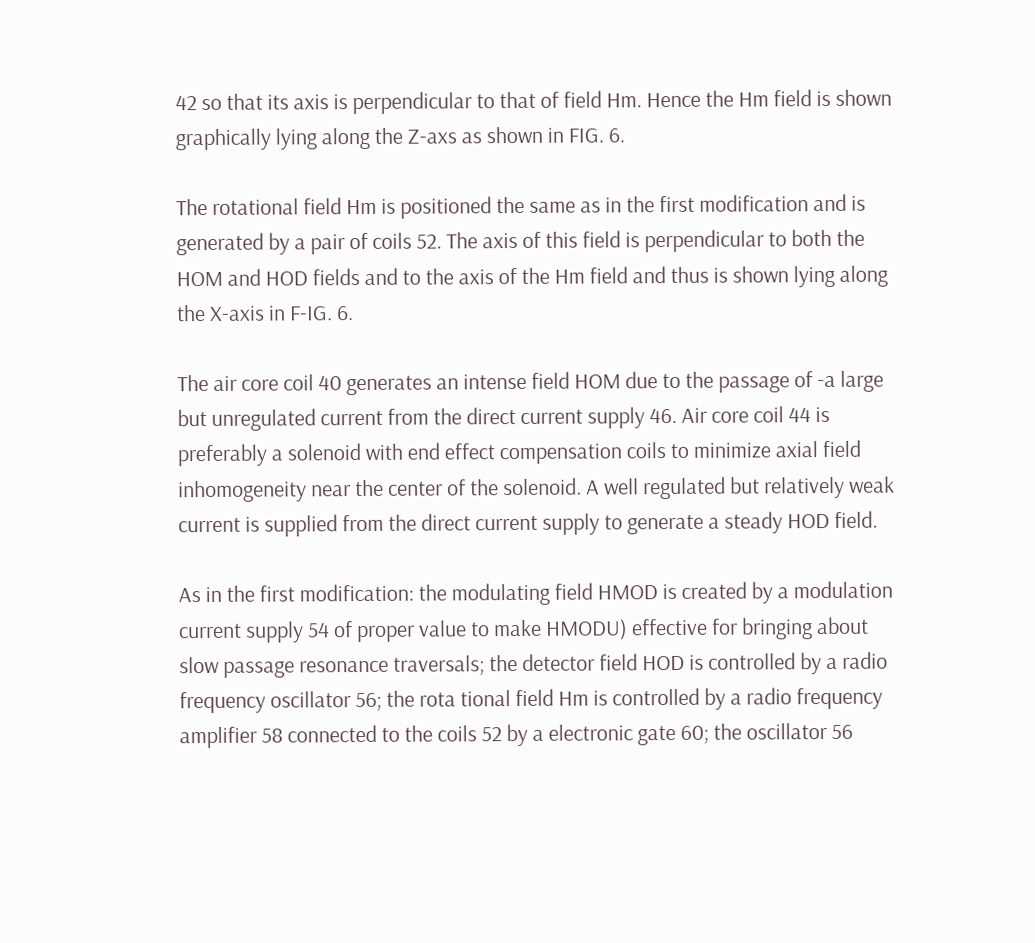42 so that its axis is perpendicular to that of field Hm. Hence the Hm field is shown graphically lying along the Z-axs as shown in FIG. 6.

The rotational field Hm is positioned the same as in the first modification and is generated by a pair of coils 52. The axis of this field is perpendicular to both the HOM and HOD fields and to the axis of the Hm field and thus is shown lying along the X-axis in F-IG. 6.

The air core coil 40 generates an intense field HOM due to the passage of -a large but unregulated current from the direct current supply 46. Air core coil 44 is preferably a solenoid with end effect compensation coils to minimize axial field inhomogeneity near the center of the solenoid. A well regulated but relatively weak current is supplied from the direct current supply to generate a steady HOD field.

As in the first modification: the modulating field HMOD is created by a modulation current supply 54 of proper value to make HMODU) effective for bringing about slow passage resonance traversals; the detector field HOD is controlled by a radio frequency oscillator 56; the rota tional field Hm is controlled by a radio frequency amplifier 58 connected to the coils 52 by a electronic gate 60; the oscillator 56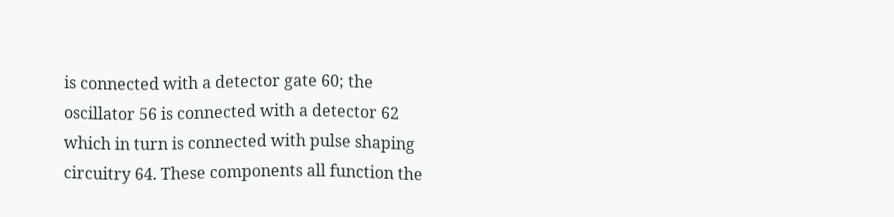is connected with a detector gate 60; the oscillator 56 is connected with a detector 62 which in turn is connected with pulse shaping circuitry 64. These components all function the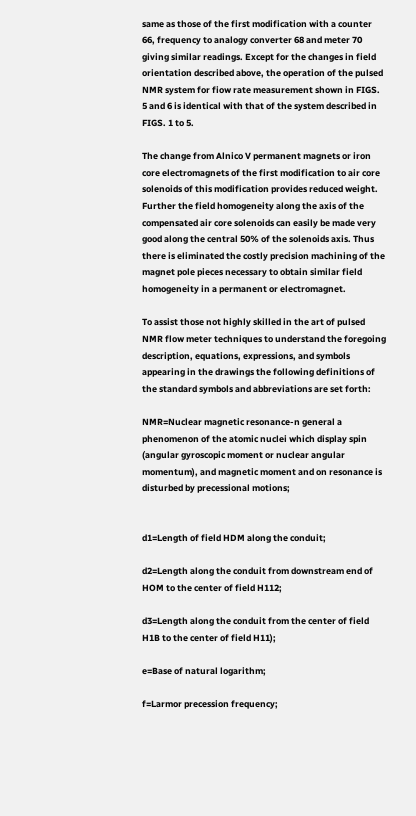same as those of the first modification with a counter 66, frequency to analogy converter 68 and meter 70 giving similar readings. Except for the changes in field orientation described above, the operation of the pulsed NMR system for fiow rate measurement shown in FIGS. 5 and 6 is identical with that of the system described in FIGS. 1 to 5.

The change from Alnico V permanent magnets or iron core electromagnets of the first modification to air core solenoids of this modification provides reduced weight. Further the field homogeneity along the axis of the compensated air core solenoids can easily be made very good along the central 50% of the solenoids axis. Thus there is eliminated the costly precision machining of the magnet pole pieces necessary to obtain similar field homogeneity in a permanent or electromagnet.

To assist those not highly skilled in the art of pulsed NMR flow meter techniques to understand the foregoing description, equations, expressions, and symbols appearing in the drawings the following definitions of the standard symbols and abbreviations are set forth:

NMR=Nuclear magnetic resonance-n general a phenomenon of the atomic nuclei which display spin (angular gyroscopic moment or nuclear angular momentum), and magnetic moment and on resonance is disturbed by precessional motions;


d1=Length of field HDM along the conduit;

d2=Length along the conduit from downstream end of HOM to the center of field H112;

d3=Length along the conduit from the center of field H1B to the center of field H11);

e=Base of natural logarithm;

f=Larmor precession frequency;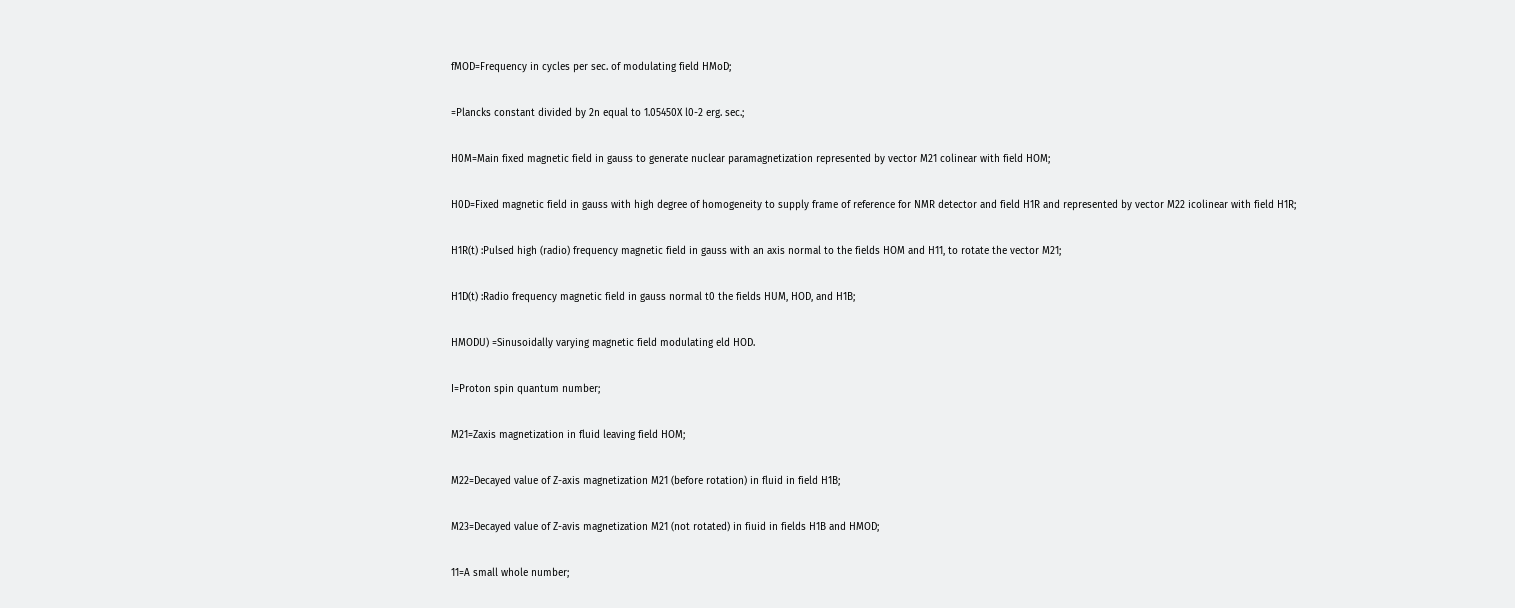fMOD=Frequency in cycles per sec. of modulating field HMoD;

=Plancks constant divided by 2n equal to 1.05450X l0-2 erg. sec.;

H0M=Main fixed magnetic field in gauss to generate nuclear paramagnetization represented by vector M21 colinear with field HOM;

H0D=Fixed magnetic field in gauss with high degree of homogeneity to supply frame of reference for NMR detector and field H1R and represented by vector M22 icolinear with field H1R;

H1R(t) :Pulsed high (radio) frequency magnetic field in gauss with an axis normal to the fields HOM and H11, to rotate the vector M21;

H1D(t) :Radio frequency magnetic field in gauss normal t0 the fields HUM, HOD, and H1B;

HMODU) =Sinusoidally varying magnetic field modulating eld HOD.

I=Proton spin quantum number;

M21=Zaxis magnetization in fluid leaving field HOM;

M22=Decayed value of Z-axis magnetization M21 (before rotation) in fluid in field H1B;

M23=Decayed value of Z-avis magnetization M21 (not rotated) in fiuid in fields H1B and HMOD;

11=A small whole number;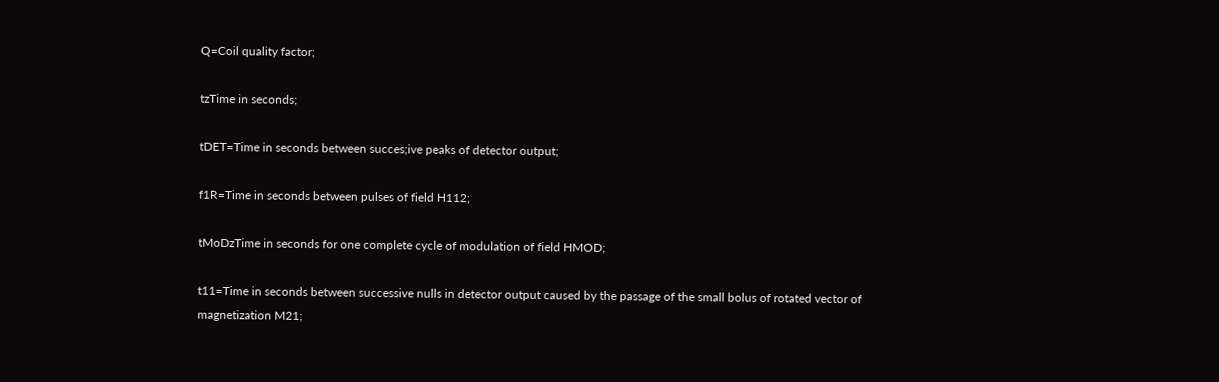Q=Coil quality factor;

tzTime in seconds;

tDET=Time in seconds between succes;ive peaks of detector output;

f1R=Time in seconds between pulses of field H112;

tMoDzTime in seconds for one complete cycle of modulation of field HMOD;

t11=Time in seconds between successive nulls in detector output caused by the passage of the small bolus of rotated vector of magnetization M21;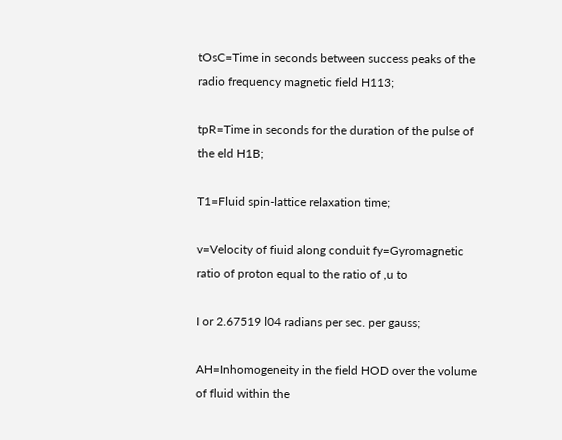tOsC=Time in seconds between success peaks of the radio frequency magnetic field H113;

tpR=Time in seconds for the duration of the pulse of the eld H1B;

T1=Fluid spin-lattice relaxation time;

v=Velocity of fiuid along conduit fy=Gyromagnetic ratio of proton equal to the ratio of ,u to

I or 2.67519 l04 radians per sec. per gauss;

AH=Inhomogeneity in the field HOD over the volume of fluid within the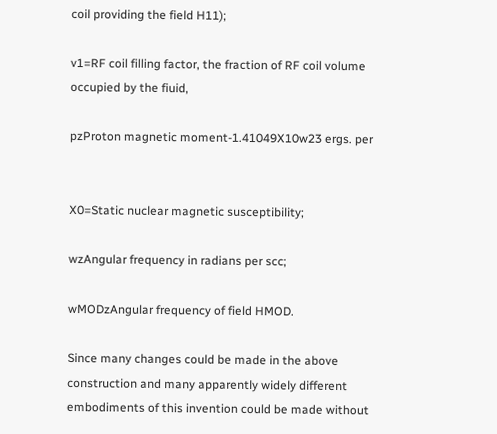coil providing the field H11);

v1=RF coil filling factor, the fraction of RF coil volume occupied by the fiuid,

pzProton magnetic moment-1.41049X10w23 ergs. per


X0=Static nuclear magnetic susceptibility;

wzAngular frequency in radians per scc;

wMODzAngular frequency of field HMOD.

Since many changes could be made in the above construction and many apparently widely different embodiments of this invention could be made without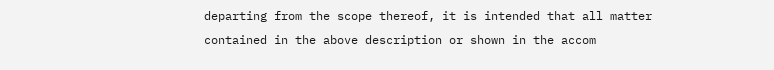departing from the scope thereof, it is intended that all matter contained in the above description or shown in the accom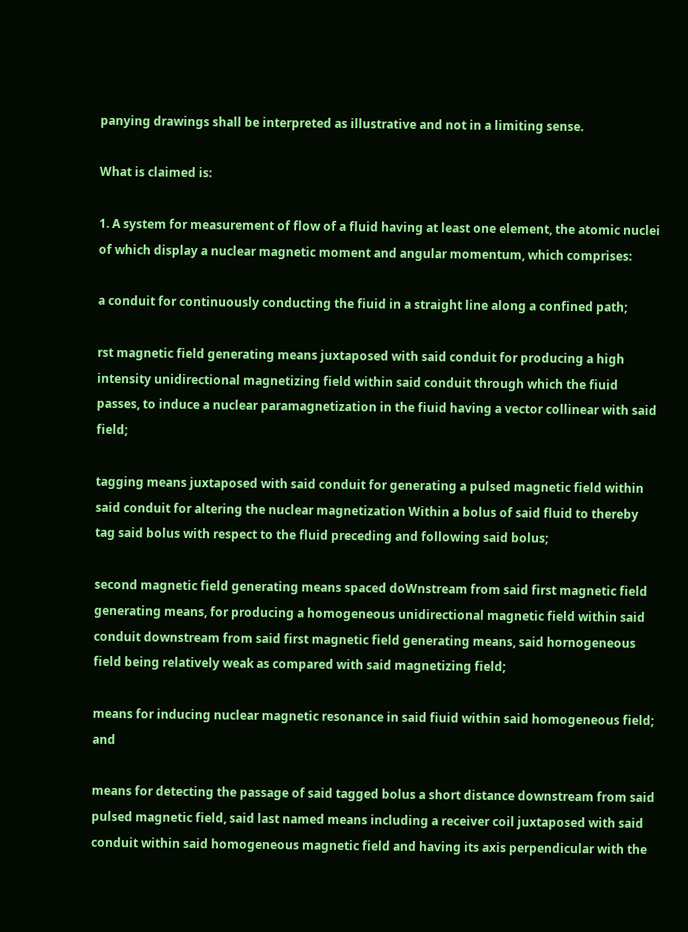panying drawings shall be interpreted as illustrative and not in a limiting sense.

What is claimed is:

1. A system for measurement of flow of a fluid having at least one element, the atomic nuclei of which display a nuclear magnetic moment and angular momentum, which comprises:

a conduit for continuously conducting the fiuid in a straight line along a confined path;

rst magnetic field generating means juxtaposed with said conduit for producing a high intensity unidirectional magnetizing field within said conduit through which the fiuid passes, to induce a nuclear paramagnetization in the fiuid having a vector collinear with said field;

tagging means juxtaposed with said conduit for generating a pulsed magnetic field within said conduit for altering the nuclear magnetization Within a bolus of said fluid to thereby tag said bolus with respect to the fluid preceding and following said bolus;

second magnetic field generating means spaced doWnstream from said first magnetic field generating means, for producing a homogeneous unidirectional magnetic field within said conduit downstream from said first magnetic field generating means, said hornogeneous field being relatively weak as compared with said magnetizing field;

means for inducing nuclear magnetic resonance in said fiuid within said homogeneous field; and

means for detecting the passage of said tagged bolus a short distance downstream from said pulsed magnetic field, said last named means including a receiver coil juxtaposed with said conduit within said homogeneous magnetic field and having its axis perpendicular with the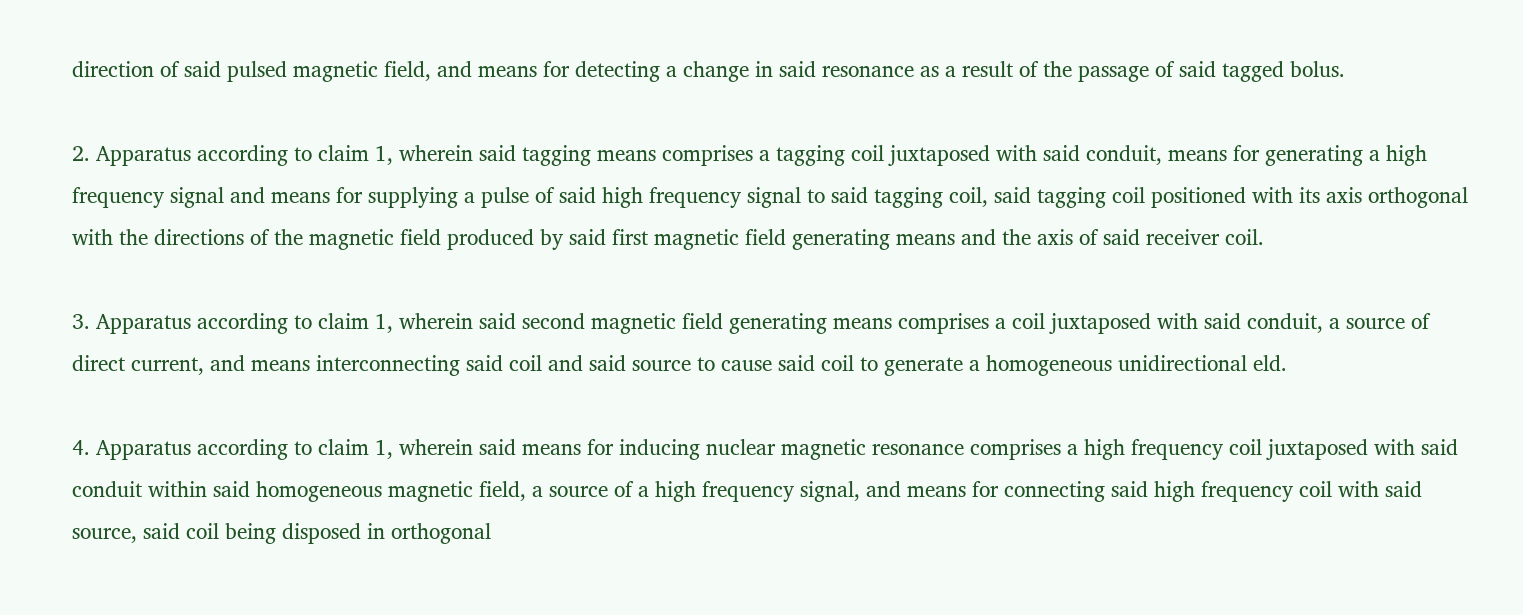direction of said pulsed magnetic field, and means for detecting a change in said resonance as a result of the passage of said tagged bolus.

2. Apparatus according to claim 1, wherein said tagging means comprises a tagging coil juxtaposed with said conduit, means for generating a high frequency signal and means for supplying a pulse of said high frequency signal to said tagging coil, said tagging coil positioned with its axis orthogonal with the directions of the magnetic field produced by said first magnetic field generating means and the axis of said receiver coil.

3. Apparatus according to claim 1, wherein said second magnetic field generating means comprises a coil juxtaposed with said conduit, a source of direct current, and means interconnecting said coil and said source to cause said coil to generate a homogeneous unidirectional eld.

4. Apparatus according to claim 1, wherein said means for inducing nuclear magnetic resonance comprises a high frequency coil juxtaposed with said conduit within said homogeneous magnetic field, a source of a high frequency signal, and means for connecting said high frequency coil with said source, said coil being disposed in orthogonal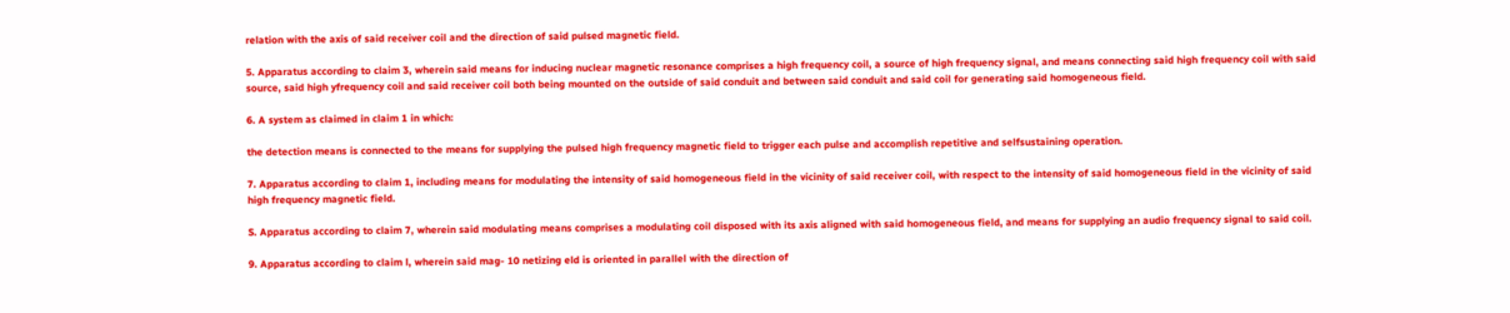relation with the axis of said receiver coil and the direction of said pulsed magnetic field.

5. Apparatus according to claim 3, wherein said means for inducing nuclear magnetic resonance comprises a high frequency coil, a source of high frequency signal, and means connecting said high frequency coil with said source, said high yfrequency coil and said receiver coil both being mounted on the outside of said conduit and between said conduit and said coil for generating said homogeneous field.

6. A system as claimed in claim 1 in which:

the detection means is connected to the means for supplying the pulsed high frequency magnetic field to trigger each pulse and accomplish repetitive and selfsustaining operation.

7. Apparatus according to claim 1, including means for modulating the intensity of said homogeneous field in the vicinity of said receiver coil, with respect to the intensity of said homogeneous field in the vicinity of said high frequency magnetic field.

S. Apparatus according to claim 7, wherein said modulating means comprises a modulating coil disposed with its axis aligned with said homogeneous field, and means for supplying an audio frequency signal to said coil.

9. Apparatus according to claim l, wherein said mag- 10 netizing eld is oriented in parallel with the direction of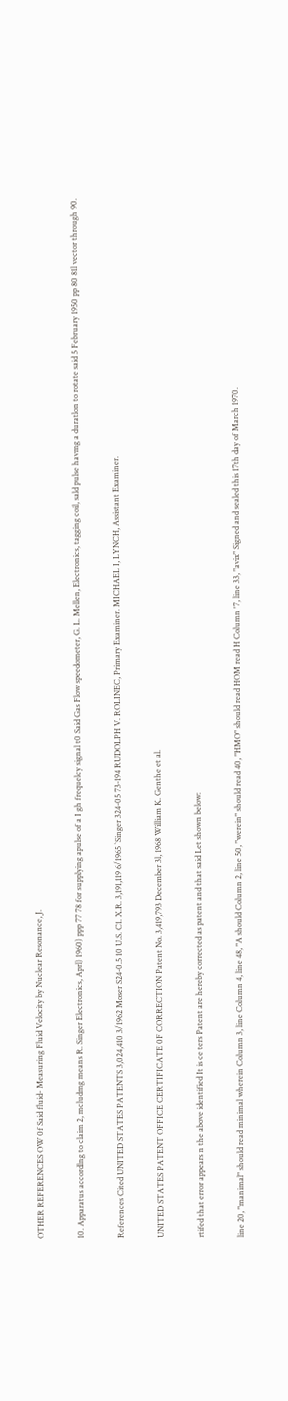OTHER REFERENCES OW 0f Said fluid- Measuring Fluid Velocity by Nuclear Resonance, J.

10. Apparatus accordlng to claim 2, mcludmg means R. Singer Electronics, Aprl) 1960) ppp 77 78 for supplying apulse of a I gh frequelcy signal t0 Said Gas Flow speedometer, G. L. Mellen, Electronics, tagging coil, sald pulse havmg a duratlon to rotate said 5 February 1950 pp 80 81l vector through 90.

References Cited UNITED STATES PATENTS 3,024,410 3/1962 Moser S24-0.5 10 U.S. C1. X.R. 3,191,119 6/1965 `Singer 324-05 73-194 RUDOLPH V. ROLINEC, Primary Examiner. MICHAEL I, LYNCH, Assistant Examiner.

UNITED STATES PATENT OFFICE CERTIFICATE 0F CORRECTION Patent No. 3,419,793 December 3l, 1968 William K. Genthe et al.

rtifed that error appears n the above identified It is ce ters Patent are hereby corrected as patent and that said Let shown below:

line 20, "manimal" should read minimal wherein Column 3, line Column 4, line 48, "A should Column 2, line 50, "werein" should read 40, "HMO" should read HOM read H Column '7, line 33, "avix" Signed and sealed this 17th day of March 1970.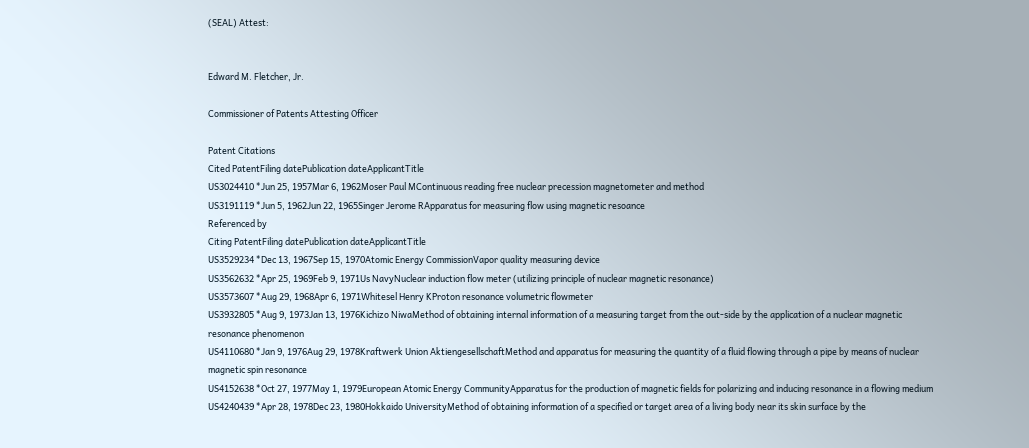(SEAL) Attest:


Edward M. Fletcher, Jr.

Commissioner of Patents Attesting Officer

Patent Citations
Cited PatentFiling datePublication dateApplicantTitle
US3024410 *Jun 25, 1957Mar 6, 1962Moser Paul MContinuous reading free nuclear precession magnetometer and method
US3191119 *Jun 5, 1962Jun 22, 1965Singer Jerome RApparatus for measuring flow using magnetic resoance
Referenced by
Citing PatentFiling datePublication dateApplicantTitle
US3529234 *Dec 13, 1967Sep 15, 1970Atomic Energy CommissionVapor quality measuring device
US3562632 *Apr 25, 1969Feb 9, 1971Us NavyNuclear induction flow meter (utilizing principle of nuclear magnetic resonance)
US3573607 *Aug 29, 1968Apr 6, 1971Whitesel Henry KProton resonance volumetric flowmeter
US3932805 *Aug 9, 1973Jan 13, 1976Kichizo NiwaMethod of obtaining internal information of a measuring target from the out-side by the application of a nuclear magnetic resonance phenomenon
US4110680 *Jan 9, 1976Aug 29, 1978Kraftwerk Union AktiengesellschaftMethod and apparatus for measuring the quantity of a fluid flowing through a pipe by means of nuclear magnetic spin resonance
US4152638 *Oct 27, 1977May 1, 1979European Atomic Energy CommunityApparatus for the production of magnetic fields for polarizing and inducing resonance in a flowing medium
US4240439 *Apr 28, 1978Dec 23, 1980Hokkaido UniversityMethod of obtaining information of a specified or target area of a living body near its skin surface by the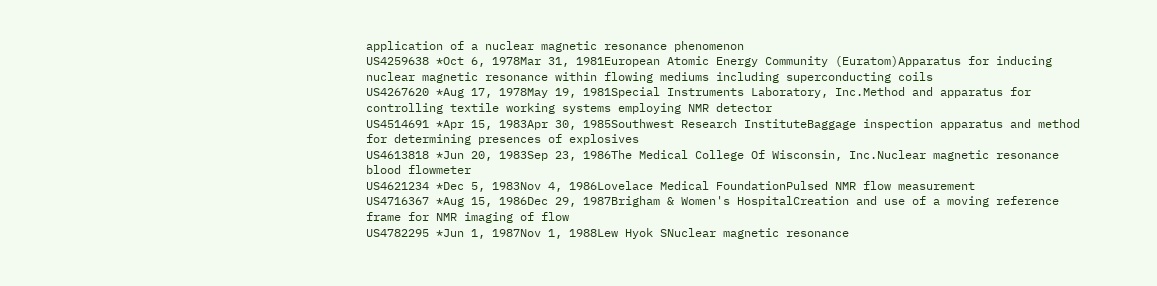application of a nuclear magnetic resonance phenomenon
US4259638 *Oct 6, 1978Mar 31, 1981European Atomic Energy Community (Euratom)Apparatus for inducing nuclear magnetic resonance within flowing mediums including superconducting coils
US4267620 *Aug 17, 1978May 19, 1981Special Instruments Laboratory, Inc.Method and apparatus for controlling textile working systems employing NMR detector
US4514691 *Apr 15, 1983Apr 30, 1985Southwest Research InstituteBaggage inspection apparatus and method for determining presences of explosives
US4613818 *Jun 20, 1983Sep 23, 1986The Medical College Of Wisconsin, Inc.Nuclear magnetic resonance blood flowmeter
US4621234 *Dec 5, 1983Nov 4, 1986Lovelace Medical FoundationPulsed NMR flow measurement
US4716367 *Aug 15, 1986Dec 29, 1987Brigham & Women's HospitalCreation and use of a moving reference frame for NMR imaging of flow
US4782295 *Jun 1, 1987Nov 1, 1988Lew Hyok SNuclear magnetic resonance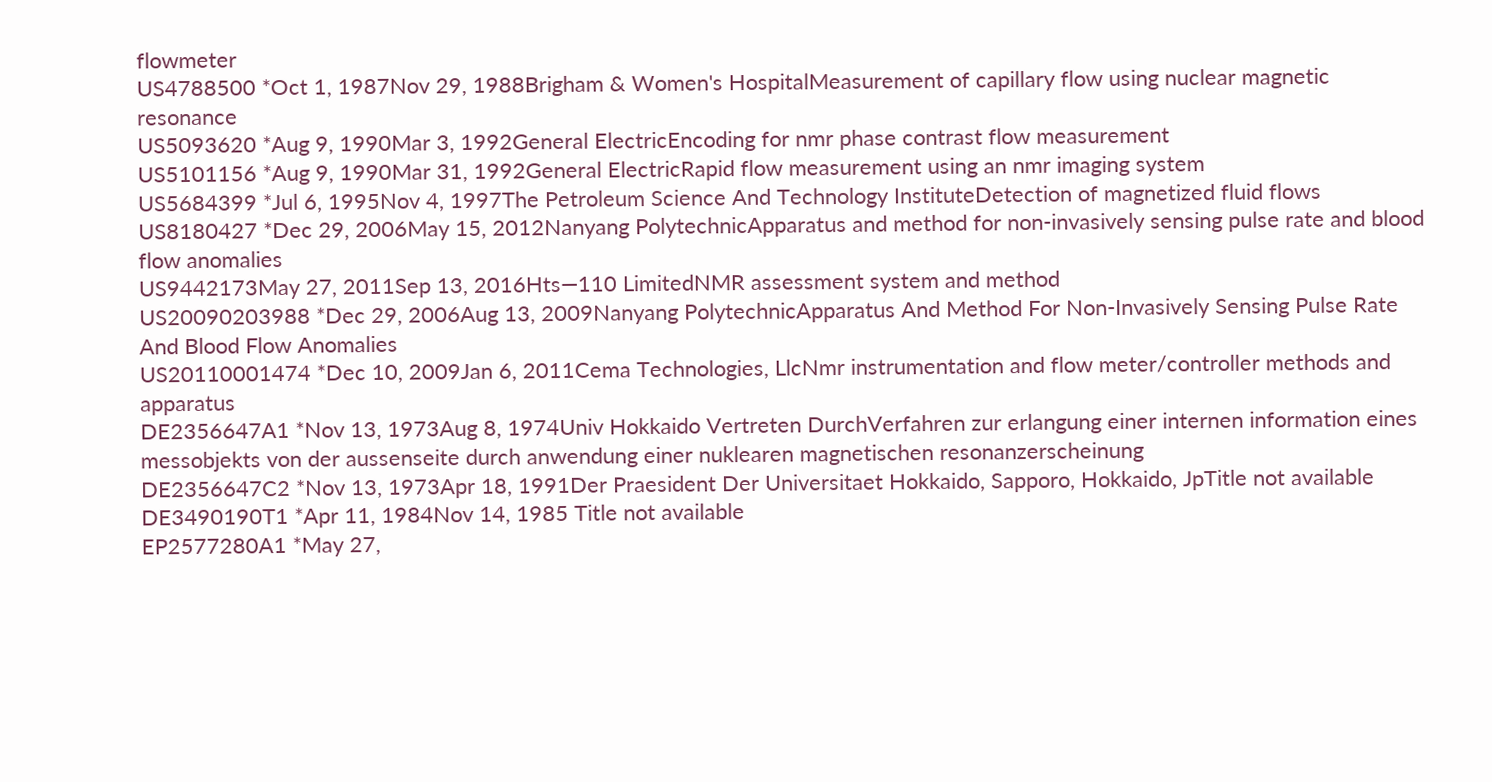flowmeter
US4788500 *Oct 1, 1987Nov 29, 1988Brigham & Women's HospitalMeasurement of capillary flow using nuclear magnetic resonance
US5093620 *Aug 9, 1990Mar 3, 1992General ElectricEncoding for nmr phase contrast flow measurement
US5101156 *Aug 9, 1990Mar 31, 1992General ElectricRapid flow measurement using an nmr imaging system
US5684399 *Jul 6, 1995Nov 4, 1997The Petroleum Science And Technology InstituteDetection of magnetized fluid flows
US8180427 *Dec 29, 2006May 15, 2012Nanyang PolytechnicApparatus and method for non-invasively sensing pulse rate and blood flow anomalies
US9442173May 27, 2011Sep 13, 2016Hts—110 LimitedNMR assessment system and method
US20090203988 *Dec 29, 2006Aug 13, 2009Nanyang PolytechnicApparatus And Method For Non-Invasively Sensing Pulse Rate And Blood Flow Anomalies
US20110001474 *Dec 10, 2009Jan 6, 2011Cema Technologies, LlcNmr instrumentation and flow meter/controller methods and apparatus
DE2356647A1 *Nov 13, 1973Aug 8, 1974Univ Hokkaido Vertreten DurchVerfahren zur erlangung einer internen information eines messobjekts von der aussenseite durch anwendung einer nuklearen magnetischen resonanzerscheinung
DE2356647C2 *Nov 13, 1973Apr 18, 1991Der Praesident Der Universitaet Hokkaido, Sapporo, Hokkaido, JpTitle not available
DE3490190T1 *Apr 11, 1984Nov 14, 1985 Title not available
EP2577280A1 *May 27,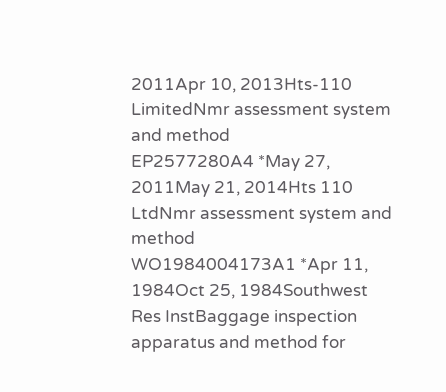2011Apr 10, 2013Hts-110 LimitedNmr assessment system and method
EP2577280A4 *May 27, 2011May 21, 2014Hts 110 LtdNmr assessment system and method
WO1984004173A1 *Apr 11, 1984Oct 25, 1984Southwest Res InstBaggage inspection apparatus and method for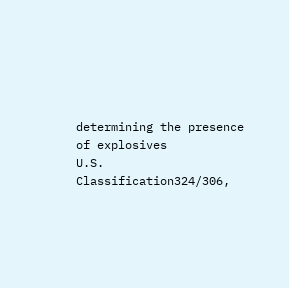determining the presence of explosives
U.S. Classification324/306,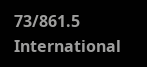73/861.5
International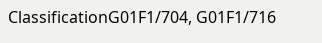ClassificationG01F1/704, G01F1/716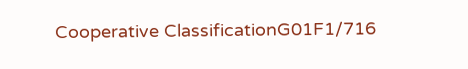Cooperative ClassificationG01F1/716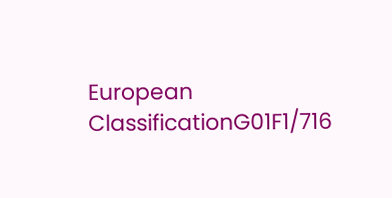European ClassificationG01F1/716